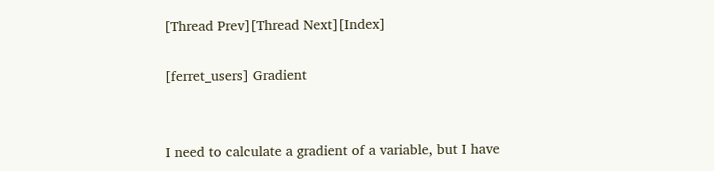[Thread Prev][Thread Next][Index]

[ferret_users] Gradient


I need to calculate a gradient of a variable, but I have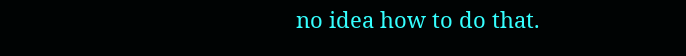no idea how to do that.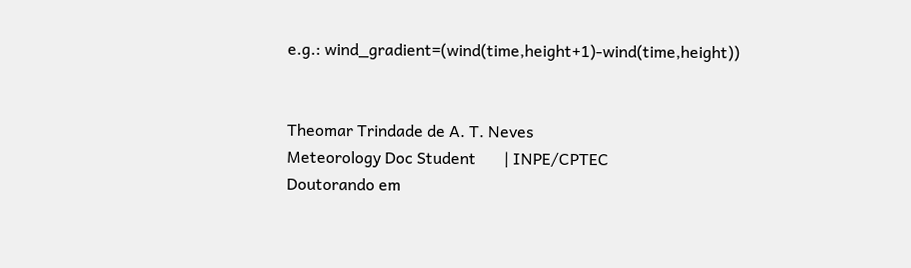e.g.: wind_gradient=(wind(time,height+1)-wind(time,height))


Theomar Trindade de A. T. Neves
Meteorology Doc Student       | INPE/CPTEC
Doutorando em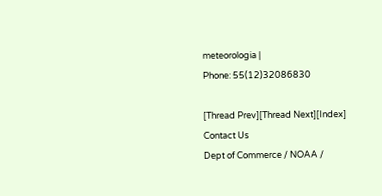meteorologia |
Phone: 55(12)32086830

[Thread Prev][Thread Next][Index]
Contact Us
Dept of Commerce / NOAA /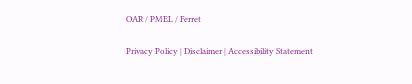OAR / PMEL / Ferret

Privacy Policy | Disclaimer | Accessibility Statement